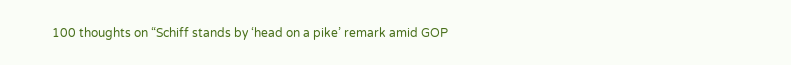100 thoughts on “Schiff stands by ‘head on a pike’ remark amid GOP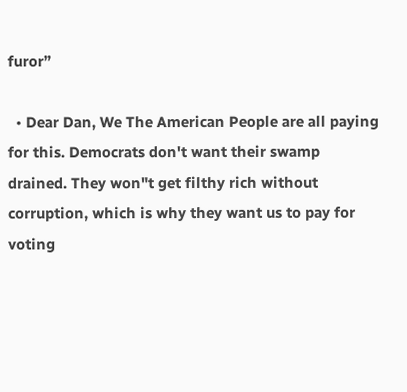furor”

  • Dear Dan, We The American People are all paying for this. Democrats don't want their swamp drained. They won"t get filthy rich without corruption, which is why they want us to pay for voting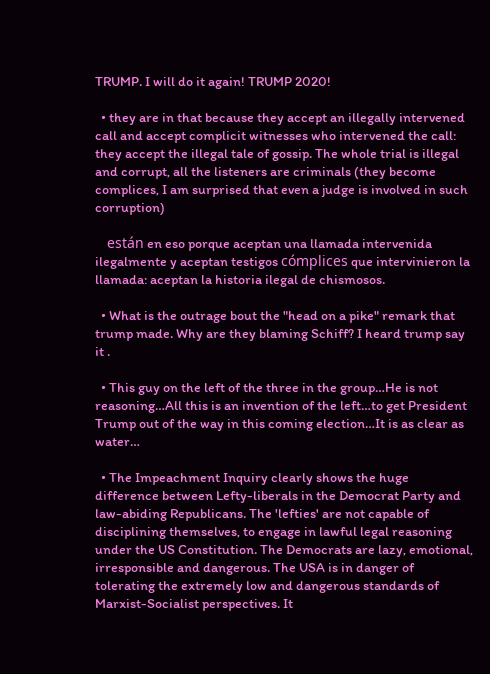TRUMP. I will do it again! TRUMP 2020!

  • they are in that because they accept an illegally intervened call and accept complicit witnesses who intervened the call: they accept the illegal tale of gossip. The whole trial is illegal and corrupt, all the listeners are criminals (they become complices, I am surprised that even a judge is involved in such corruption)

    están en eso porque aceptan una llamada intervenida ilegalmente y aceptan testigos cómplices que intervinieron la llamada: aceptan la historia ilegal de chismosos.

  • What is the outrage bout the "head on a pike" remark that trump made. Why are they blaming Schiff? I heard trump say it .

  • This guy on the left of the three in the group…He is not reasoning…All this is an invention of the left…to get President Trump out of the way in this coming election…It is as clear as water…

  • The Impeachment Inquiry clearly shows the huge difference between Lefty-liberals in the Democrat Party and law-abiding Republicans. The 'lefties' are not capable of disciplining themselves, to engage in lawful legal reasoning under the US Constitution. The Democrats are lazy, emotional, irresponsible and dangerous. The USA is in danger of tolerating the extremely low and dangerous standards of Marxist-Socialist perspectives. It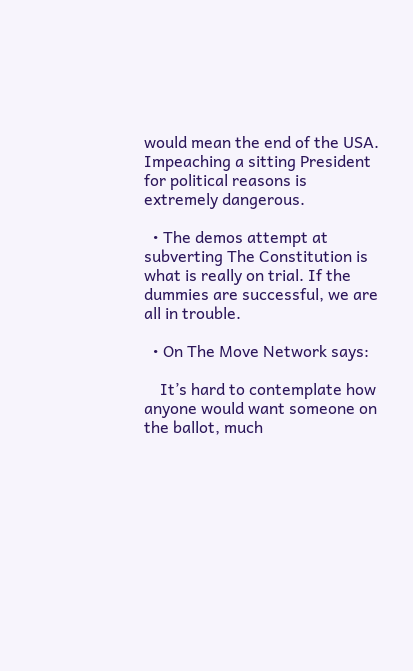would mean the end of the USA. Impeaching a sitting President for political reasons is extremely dangerous.

  • The demos attempt at subverting The Constitution is what is really on trial. If the dummies are successful, we are all in trouble.

  • On The Move Network says:

    It’s hard to contemplate how anyone would want someone on the ballot, much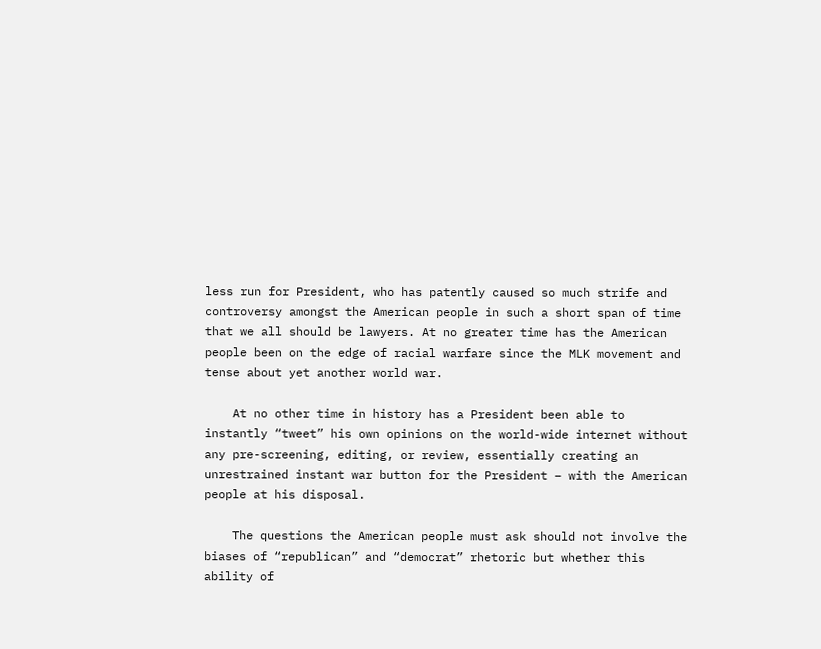less run for President, who has patently caused so much strife and controversy amongst the American people in such a short span of time that we all should be lawyers. At no greater time has the American people been on the edge of racial warfare since the MLK movement and tense about yet another world war.

    At no other time in history has a President been able to instantly “tweet” his own opinions on the world-wide internet without any pre-screening, editing, or review, essentially creating an unrestrained instant war button for the President – with the American people at his disposal.

    The questions the American people must ask should not involve the biases of “republican” and “democrat” rhetoric but whether this ability of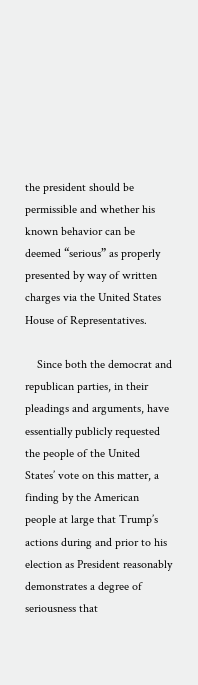the president should be permissible and whether his known behavior can be deemed “serious” as properly presented by way of written charges via the United States House of Representatives.

    Since both the democrat and republican parties, in their pleadings and arguments, have essentially publicly requested the people of the United States’ vote on this matter, a finding by the American people at large that Trump’s actions during and prior to his election as President reasonably demonstrates a degree of seriousness that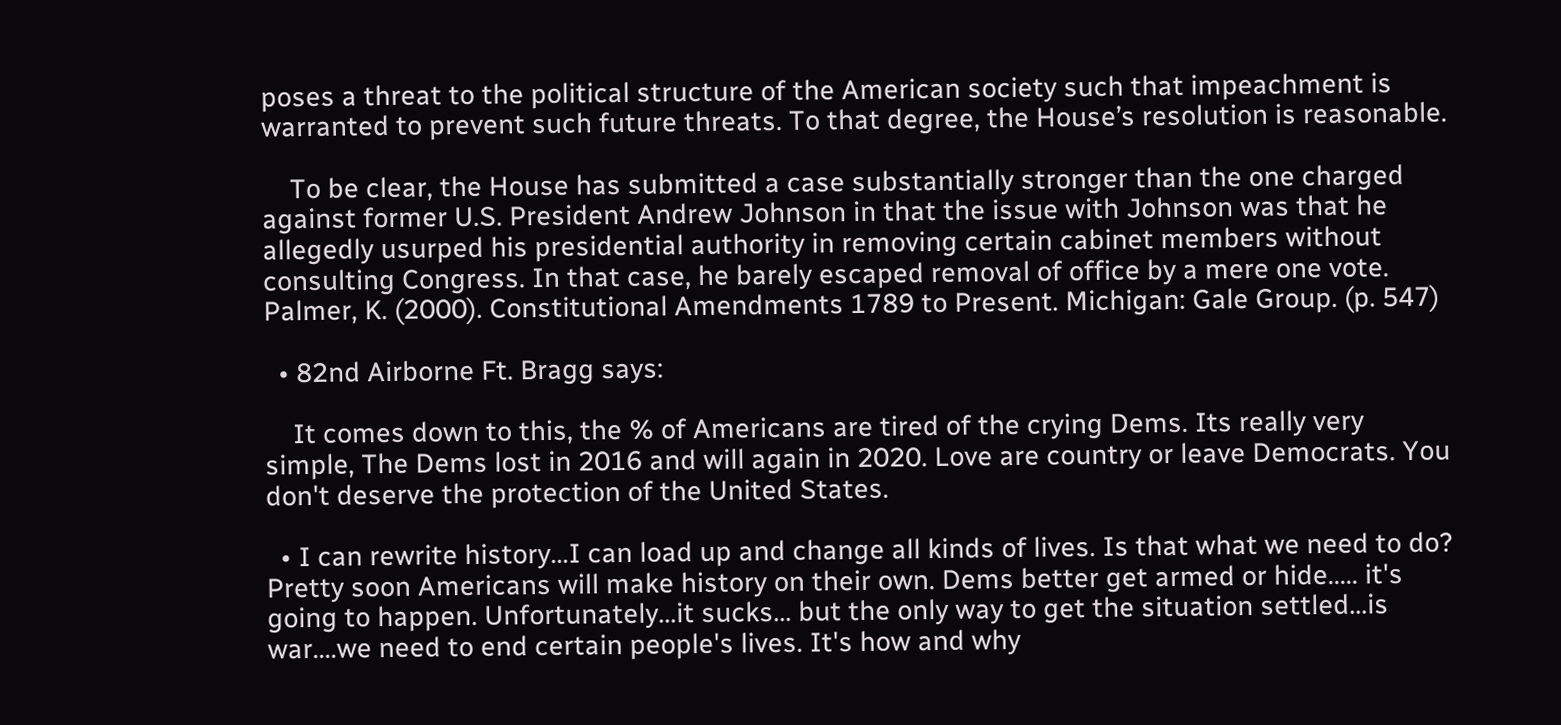poses a threat to the political structure of the American society such that impeachment is warranted to prevent such future threats. To that degree, the House’s resolution is reasonable.

    To be clear, the House has submitted a case substantially stronger than the one charged against former U.S. President Andrew Johnson in that the issue with Johnson was that he allegedly usurped his presidential authority in removing certain cabinet members without consulting Congress. In that case, he barely escaped removal of office by a mere one vote. Palmer, K. (2000). Constitutional Amendments 1789 to Present. Michigan: Gale Group. (p. 547)

  • 82nd Airborne Ft. Bragg says:

    It comes down to this, the % of Americans are tired of the crying Dems. Its really very simple, The Dems lost in 2016 and will again in 2020. Love are country or leave Democrats. You don't deserve the protection of the United States.

  • I can rewrite history…I can load up and change all kinds of lives. Is that what we need to do? Pretty soon Americans will make history on their own. Dems better get armed or hide….. it's going to happen. Unfortunately…it sucks… but the only way to get the situation settled…is war….we need to end certain people's lives. It's how and why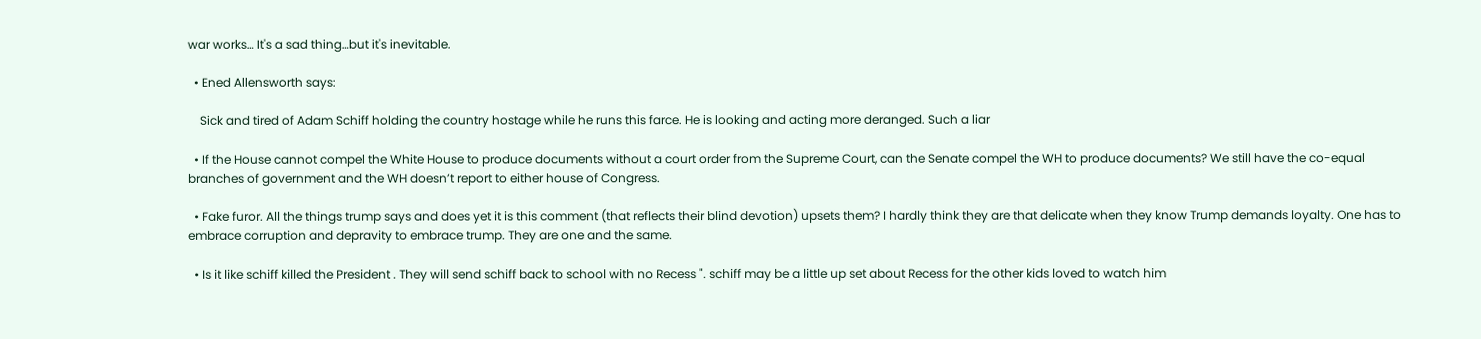war works… It's a sad thing…but it's inevitable.

  • Ened Allensworth says:

    Sick and tired of Adam Schiff holding the country hostage while he runs this farce. He is looking and acting more deranged. Such a liar

  • If the House cannot compel the White House to produce documents without a court order from the Supreme Court, can the Senate compel the WH to produce documents? We still have the co-equal branches of government and the WH doesn’t report to either house of Congress.

  • Fake furor. All the things trump says and does yet it is this comment (that reflects their blind devotion) upsets them? I hardly think they are that delicate when they know Trump demands loyalty. One has to embrace corruption and depravity to embrace trump. They are one and the same.

  • Is it like schiff killed the President . They will send schiff back to school with no Recess ". schiff may be a little up set about Recess for the other kids loved to watch him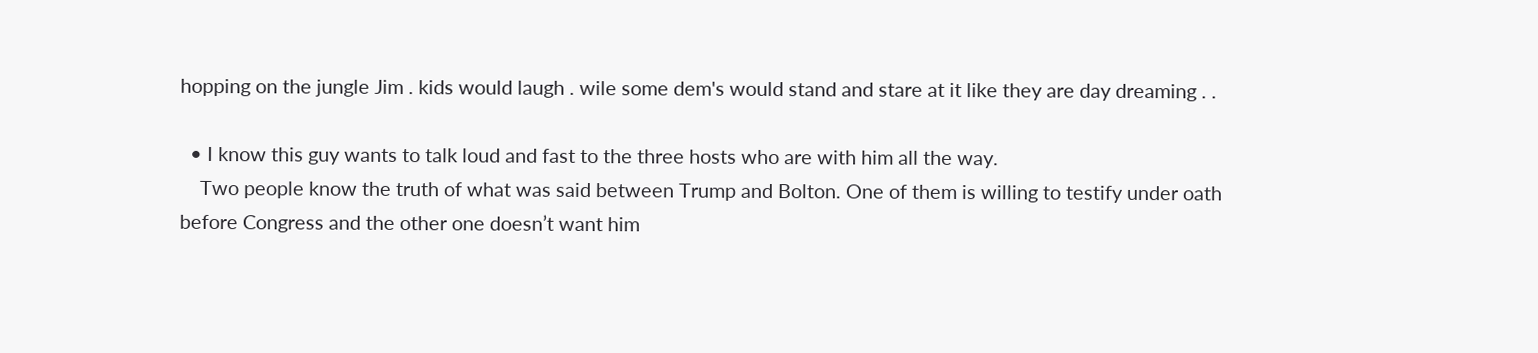hopping on the jungle Jim . kids would laugh . wile some dem's would stand and stare at it like they are day dreaming . .

  • I know this guy wants to talk loud and fast to the three hosts who are with him all the way.
    Two people know the truth of what was said between Trump and Bolton. One of them is willing to testify under oath before Congress and the other one doesn’t want him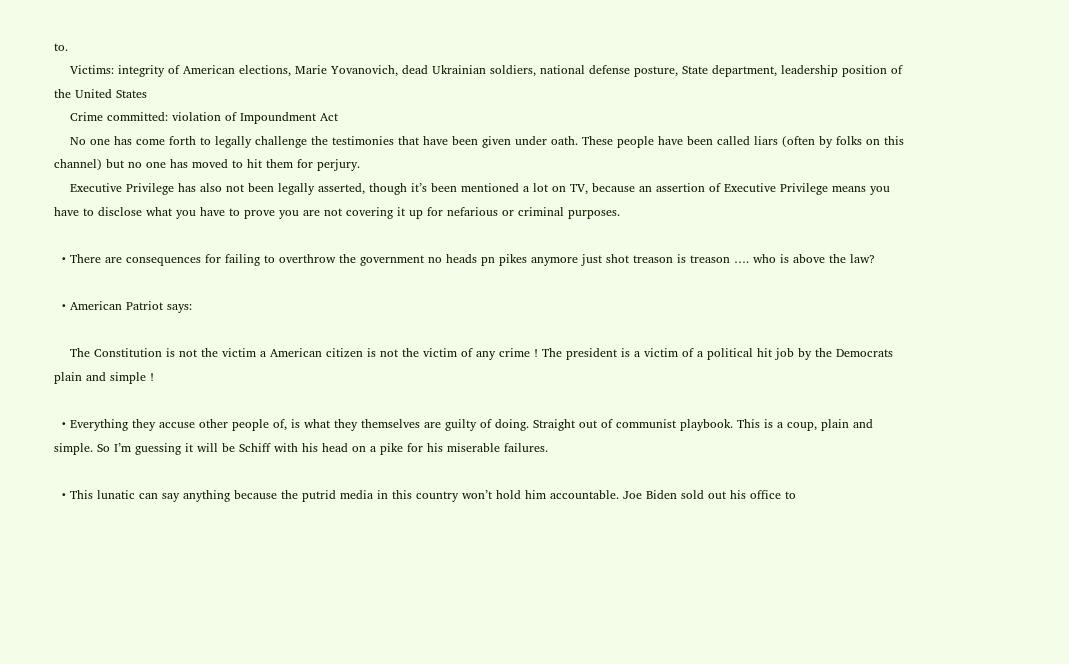to.
    Victims: integrity of American elections, Marie Yovanovich, dead Ukrainian soldiers, national defense posture, State department, leadership position of the United States
    Crime committed: violation of Impoundment Act
    No one has come forth to legally challenge the testimonies that have been given under oath. These people have been called liars (often by folks on this channel) but no one has moved to hit them for perjury.
    Executive Privilege has also not been legally asserted, though it’s been mentioned a lot on TV, because an assertion of Executive Privilege means you have to disclose what you have to prove you are not covering it up for nefarious or criminal purposes.

  • There are consequences for failing to overthrow the government no heads pn pikes anymore just shot treason is treason …. who is above the law?

  • American Patriot says:

    The Constitution is not the victim a American citizen is not the victim of any crime ! The president is a victim of a political hit job by the Democrats plain and simple !

  • Everything they accuse other people of, is what they themselves are guilty of doing. Straight out of communist playbook. This is a coup, plain and simple. So I’m guessing it will be Schiff with his head on a pike for his miserable failures.

  • This lunatic can say anything because the putrid media in this country won’t hold him accountable. Joe Biden sold out his office to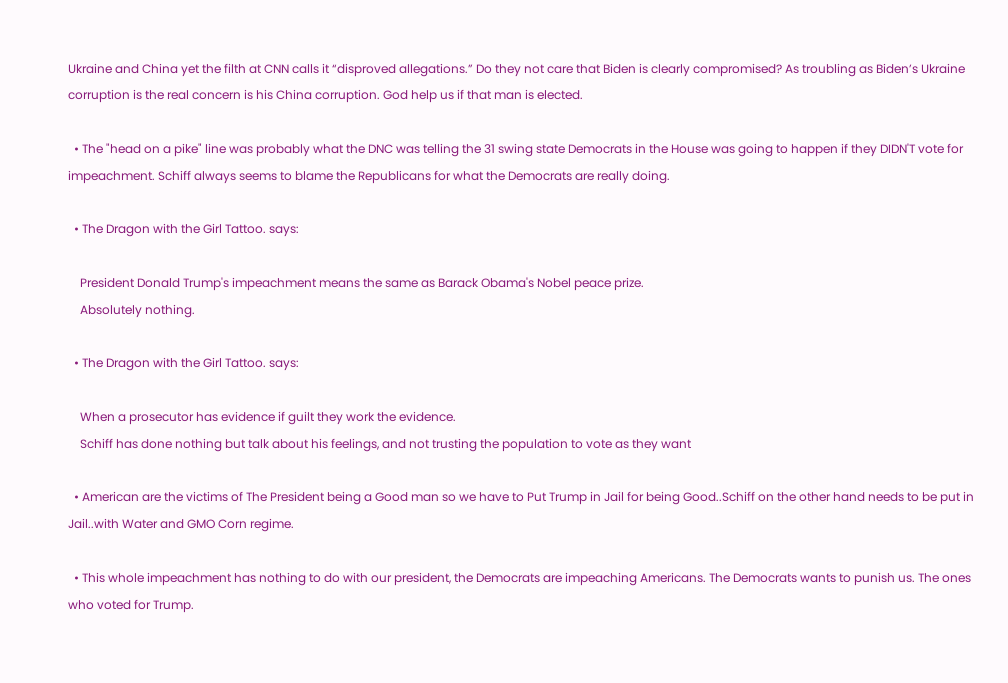Ukraine and China yet the filth at CNN calls it “disproved allegations.” Do they not care that Biden is clearly compromised? As troubling as Biden’s Ukraine corruption is the real concern is his China corruption. God help us if that man is elected.

  • The "head on a pike" line was probably what the DNC was telling the 31 swing state Democrats in the House was going to happen if they DIDN'T vote for impeachment. Schiff always seems to blame the Republicans for what the Democrats are really doing.

  • The Dragon with the Girl Tattoo. says:

    President Donald Trump's impeachment means the same as Barack Obama's Nobel peace prize.
    Absolutely nothing.

  • The Dragon with the Girl Tattoo. says:

    When a prosecutor has evidence if guilt they work the evidence.
    Schiff has done nothing but talk about his feelings, and not trusting the population to vote as they want

  • American are the victims of The President being a Good man so we have to Put Trump in Jail for being Good..Schiff on the other hand needs to be put in Jail..with Water and GMO Corn regime.

  • This whole impeachment has nothing to do with our president, the Democrats are impeaching Americans. The Democrats wants to punish us. The ones who voted for Trump.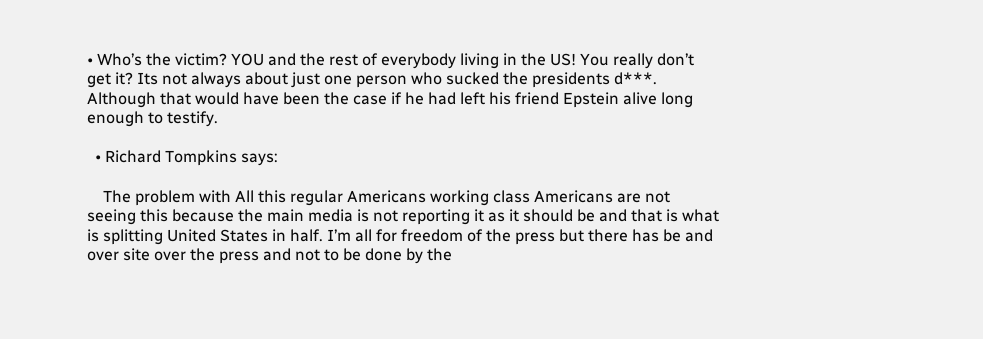• Who’s the victim? YOU and the rest of everybody living in the US! You really don’t get it? Its not always about just one person who sucked the presidents d***. Although that would have been the case if he had left his friend Epstein alive long enough to testify.

  • Richard Tompkins says:

    The problem with All this regular Americans working class Americans are not seeing this because the main media is not reporting it as it should be and that is what is splitting United States in half. I’m all for freedom of the press but there has be and over site over the press and not to be done by the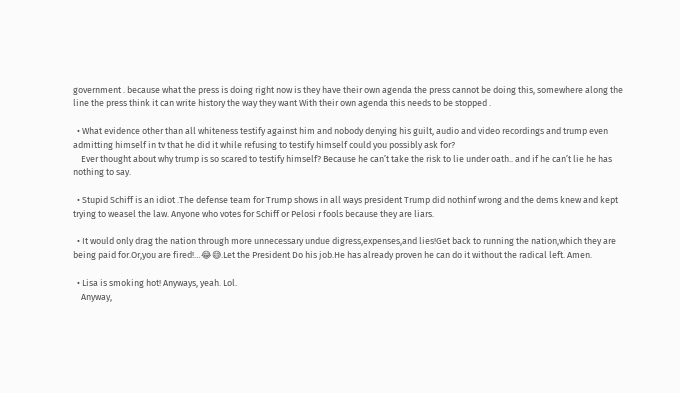government . because what the press is doing right now is they have their own agenda the press cannot be doing this, somewhere along the line the press think it can write history the way they want With their own agenda this needs to be stopped .

  • What evidence other than all whiteness testify against him and nobody denying his guilt, audio and video recordings and trump even admitting himself in tv that he did it while refusing to testify himself could you possibly ask for?
    Ever thought about why trump is so scared to testify himself? Because he can’t take the risk to lie under oath.. and if he can’t lie he has nothing to say.

  • Stupid Schiff is an idiot .The defense team for Trump shows in all ways president Trump did nothinf wrong and the dems knew and kept trying to weasel the law. Anyone who votes for Schiff or Pelosi r fools because they are liars.

  • It would only drag the nation through more unnecessary undue digress,expenses,and lies!Get back to running the nation,which they are being paid for.Or,you are fired!…😂😅.Let the President Do his job.He has already proven he can do it without the radical left. Amen.

  • Lisa is smoking hot! Anyways, yeah. Lol.
    Anyway,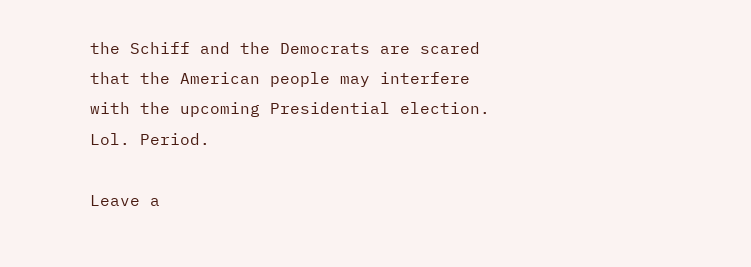the Schiff and the Democrats are scared that the American people may interfere with the upcoming Presidential election. Lol. Period.

Leave a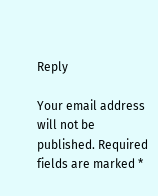Reply

Your email address will not be published. Required fields are marked *